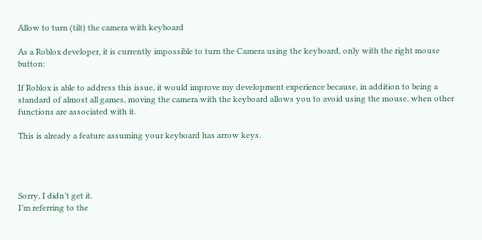Allow to turn (tilt) the camera with keyboard

As a Roblox developer, it is currently impossible to turn the Camera using the keyboard, only with the right mouse button:

If Roblox is able to address this issue, it would improve my development experience because, in addition to being a standard of almost all games, moving the camera with the keyboard allows you to avoid using the mouse, when other functions are associated with it.

This is already a feature assuming your keyboard has arrow keys.




Sorry, I didn’t get it.
I’m referring to the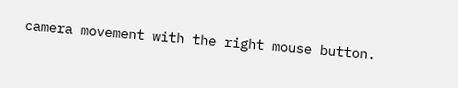camera movement with the right mouse button.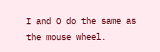I and O do the same as the mouse wheel.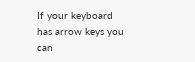If your keyboard has arrow keys you can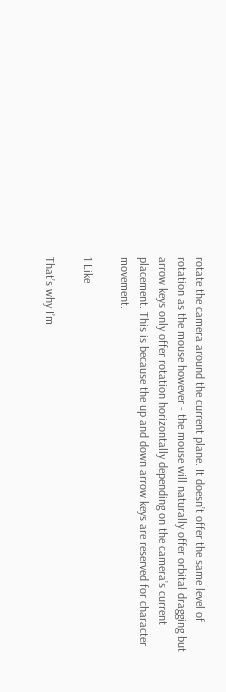rotate the camera around the current plane. It doesn’t offer the same level of rotation as the mouse however - the mouse will naturally offer orbital dragging but arrow keys only offer rotation horizontally depending on the camera’s current placement. This is because the up and down arrow keys are reserved for character movement.

1 Like

That’s why I’m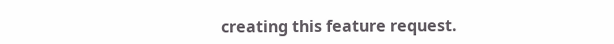creating this feature request.